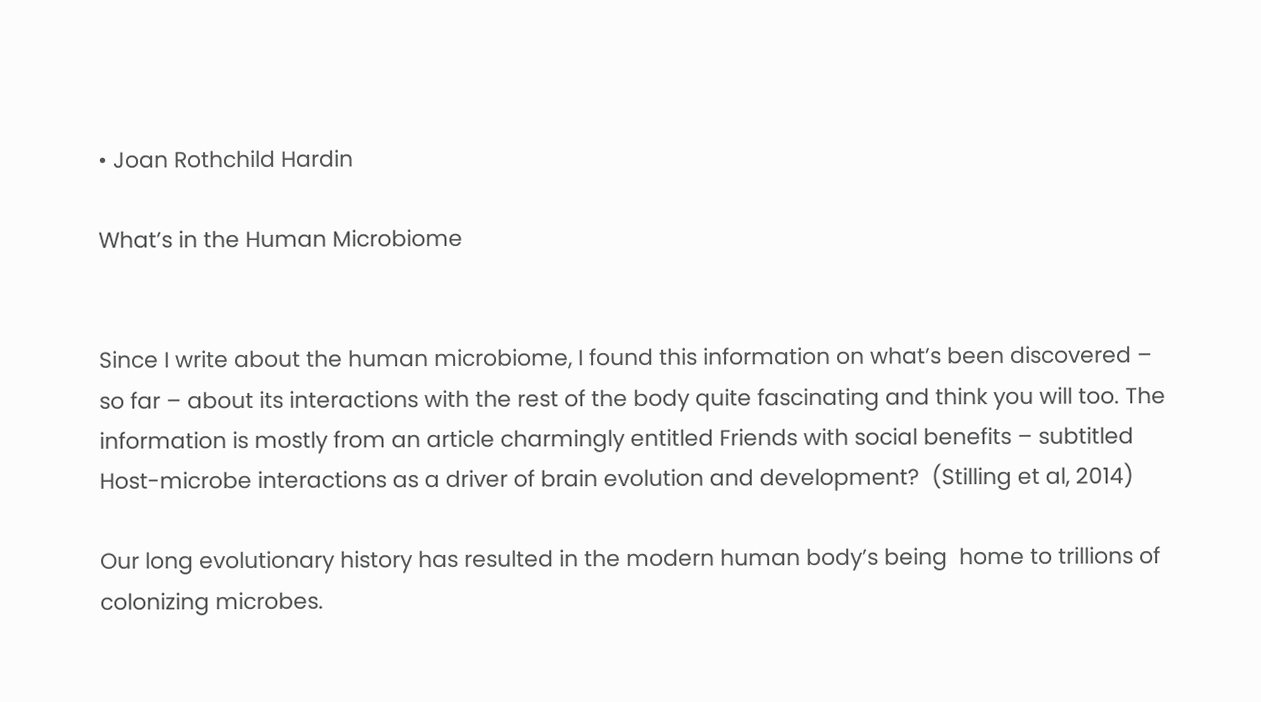• Joan Rothchild Hardin

What’s in the Human Microbiome


Since I write about the human microbiome, I found this information on what’s been discovered – so far – about its interactions with the rest of the body quite fascinating and think you will too. The information is mostly from an article charmingly entitled Friends with social benefits – subtitled Host-microbe interactions as a driver of brain evolution and development?  (Stilling et al, 2014)

Our long evolutionary history has resulted in the modern human body’s being  home to trillions of colonizing microbes.